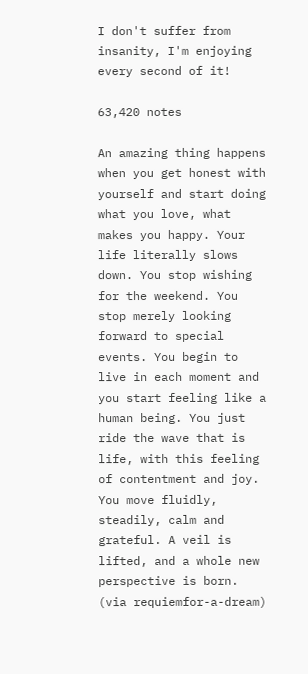I don't suffer from insanity, I'm enjoying every second of it!

63,420 notes

An amazing thing happens when you get honest with yourself and start doing what you love, what makes you happy. Your life literally slows down. You stop wishing for the weekend. You stop merely looking forward to special events. You begin to live in each moment and you start feeling like a human being. You just ride the wave that is life, with this feeling of contentment and joy. You move fluidly, steadily, calm and grateful. A veil is lifted, and a whole new perspective is born.
(via requiemfor-a-dream)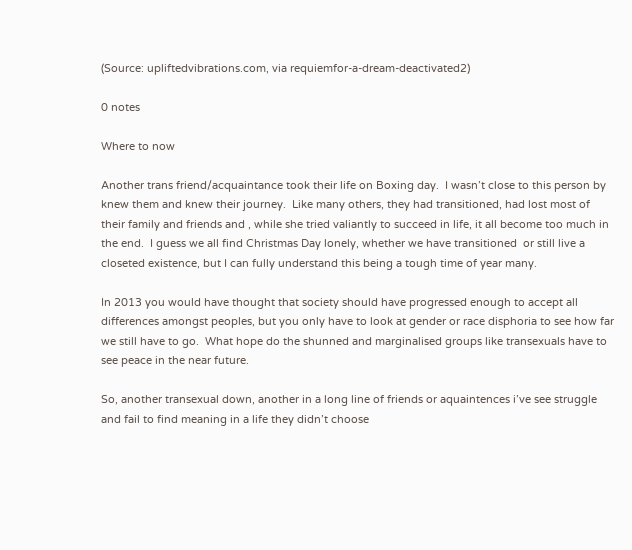(Source: upliftedvibrations.com, via requiemfor-a-dream-deactivated2)

0 notes

Where to now

Another trans friend/acquaintance took their life on Boxing day.  I wasn’t close to this person by knew them and knew their journey.  Like many others, they had transitioned, had lost most of their family and friends and , while she tried valiantly to succeed in life, it all become too much in the end.  I guess we all find Christmas Day lonely, whether we have transitioned  or still live a closeted existence, but I can fully understand this being a tough time of year many.

In 2013 you would have thought that society should have progressed enough to accept all differences amongst peoples, but you only have to look at gender or race disphoria to see how far we still have to go.  What hope do the shunned and marginalised groups like transexuals have to see peace in the near future.

So, another transexual down, another in a long line of friends or aquaintences i’ve see struggle and fail to find meaning in a life they didn’t choose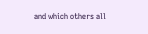and which others all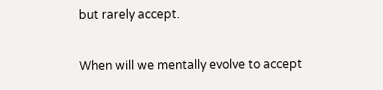but rarely accept.

When will we mentally evolve to accept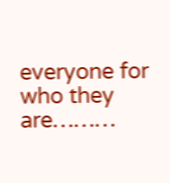everyone for who they are………